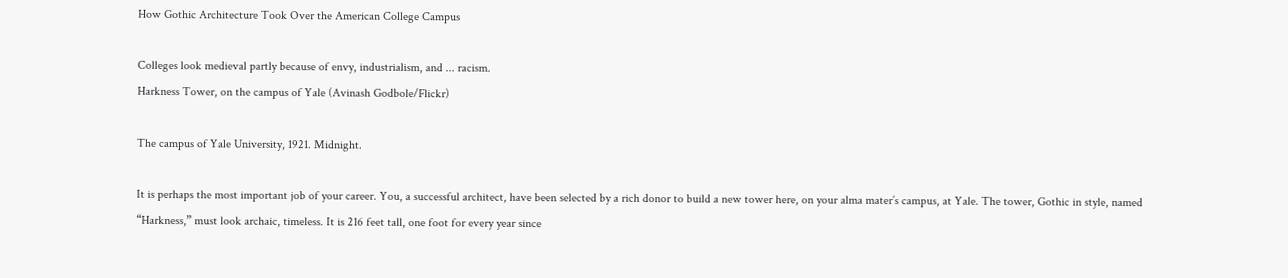How Gothic Architecture Took Over the American College Campus

Colleges look medieval partly because of envy, industrialism, and ... racism.
Harkness Tower, on the campus of Yale (Avinash Godbole/Flickr)

The campus of Yale University, 1921. Midnight.

It is perhaps the most important job of your career. You, a successful architect, have been selected by a rich donor to build a new tower here, on your alma mater’s campus, at Yale. The tower, Gothic in style, named “Harkness,” must look archaic, timeless. It is 216 feet tall, one foot for every year since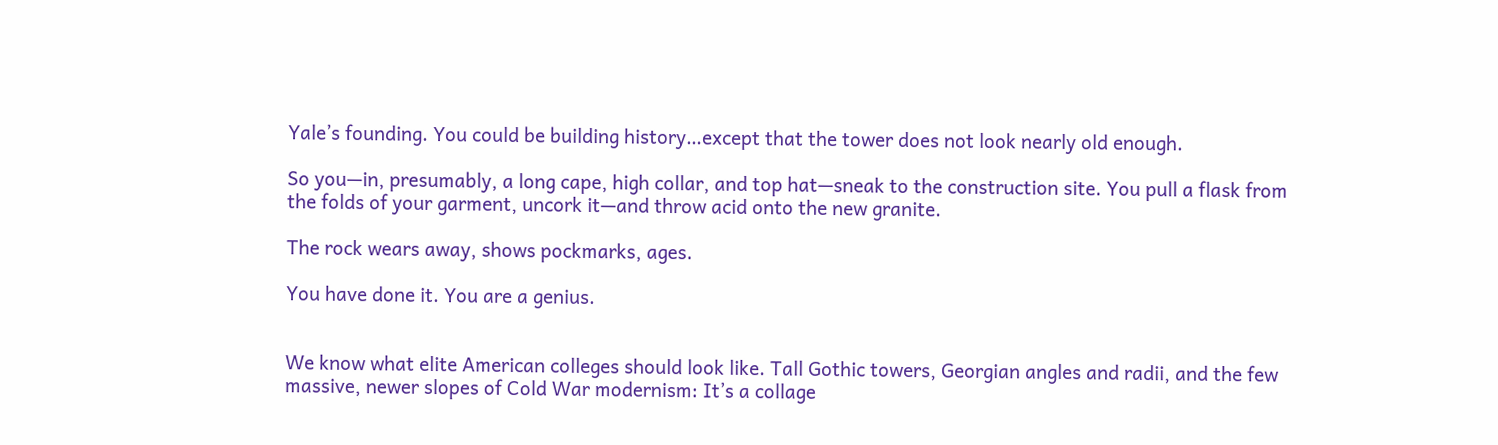Yale’s founding. You could be building history…except that the tower does not look nearly old enough.

So you—in, presumably, a long cape, high collar, and top hat—sneak to the construction site. You pull a flask from the folds of your garment, uncork it—and throw acid onto the new granite.

The rock wears away, shows pockmarks, ages.

You have done it. You are a genius.


We know what elite American colleges should look like. Tall Gothic towers, Georgian angles and radii, and the few massive, newer slopes of Cold War modernism: It’s a collage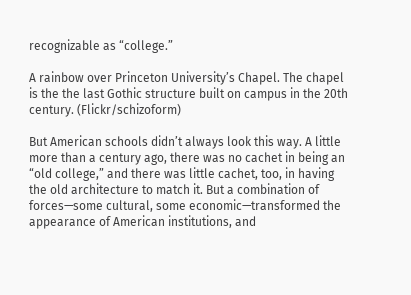recognizable as “college.”

A rainbow over Princeton University’s Chapel. The chapel is the the last Gothic structure built on campus in the 20th century. (Flickr/schizoform)

But American schools didn’t always look this way. A little more than a century ago, there was no cachet in being an “old college,” and there was little cachet, too, in having the old architecture to match it. But a combination of forces—some cultural, some economic—transformed the appearance of American institutions, and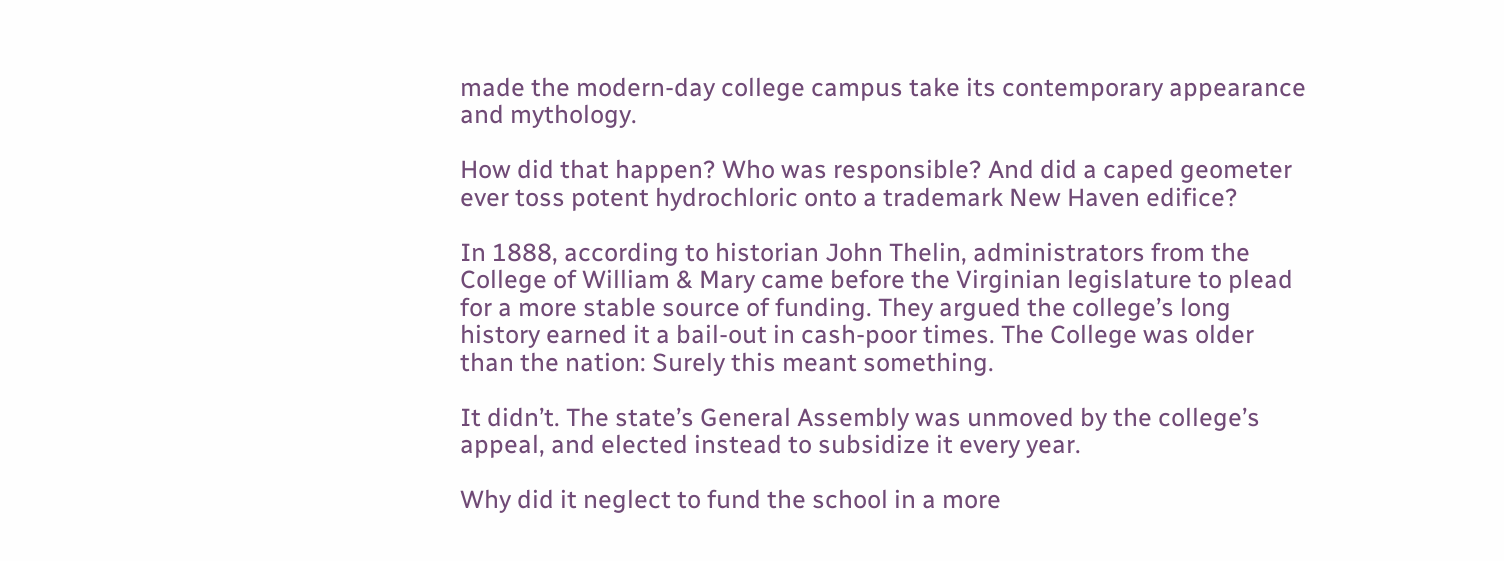made the modern-day college campus take its contemporary appearance and mythology.

How did that happen? Who was responsible? And did a caped geometer ever toss potent hydrochloric onto a trademark New Haven edifice?

In 1888, according to historian John Thelin, administrators from the College of William & Mary came before the Virginian legislature to plead for a more stable source of funding. They argued the college’s long history earned it a bail-out in cash-poor times. The College was older than the nation: Surely this meant something.

It didn’t. The state’s General Assembly was unmoved by the college’s appeal, and elected instead to subsidize it every year.

Why did it neglect to fund the school in a more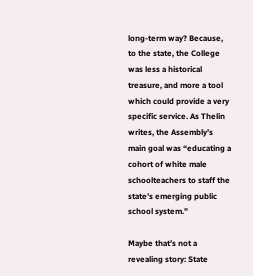long-term way? Because, to the state, the College was less a historical treasure, and more a tool which could provide a very specific service. As Thelin writes, the Assembly’s main goal was “educating a cohort of white male schoolteachers to staff the state’s emerging public school system.”

Maybe that’s not a revealing story: State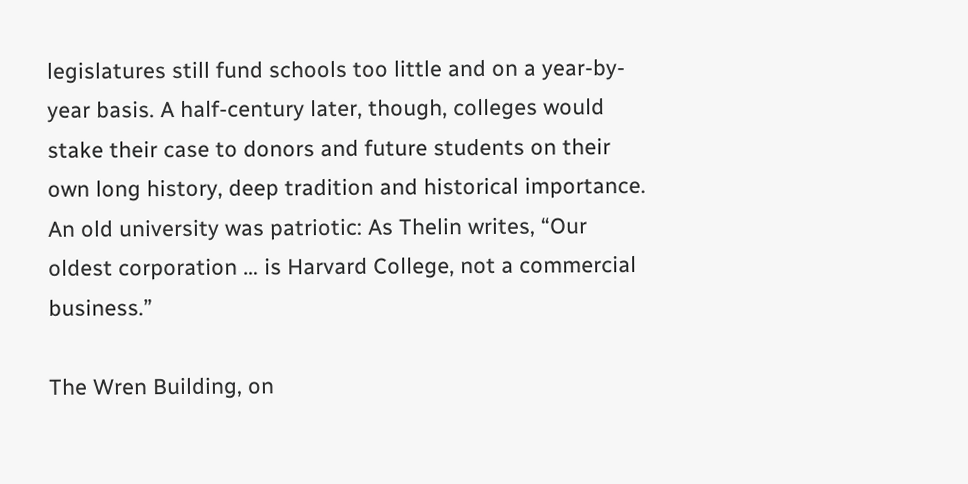legislatures still fund schools too little and on a year-by-year basis. A half-century later, though, colleges would stake their case to donors and future students on their own long history, deep tradition and historical importance. An old university was patriotic: As Thelin writes, “Our oldest corporation … is Harvard College, not a commercial business.”

The Wren Building, on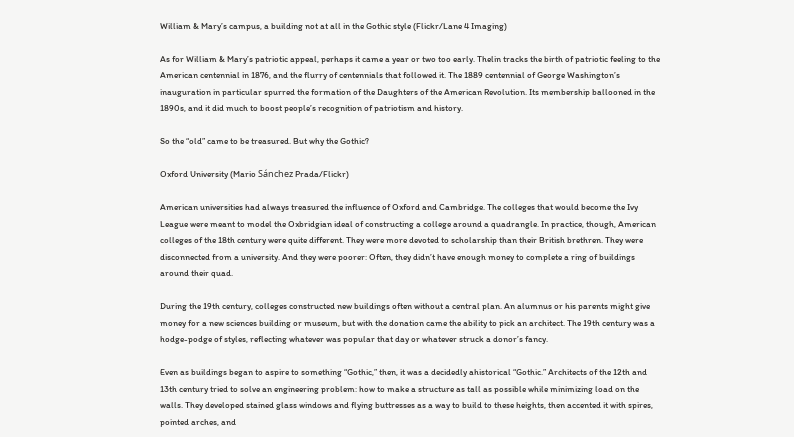William & Mary’s campus, a building not at all in the Gothic style (Flickr/Lane 4 Imaging)

As for William & Mary’s patriotic appeal, perhaps it came a year or two too early. Thelin tracks the birth of patriotic feeling to the American centennial in 1876, and the flurry of centennials that followed it. The 1889 centennial of George Washington’s inauguration in particular spurred the formation of the Daughters of the American Revolution. Its membership ballooned in the 1890s, and it did much to boost people’s recognition of patriotism and history.

So the “old” came to be treasured. But why the Gothic?

Oxford University (Mario Sánchez Prada/Flickr)

American universities had always treasured the influence of Oxford and Cambridge. The colleges that would become the Ivy League were meant to model the Oxbridgian ideal of constructing a college around a quadrangle. In practice, though, American colleges of the 18th century were quite different. They were more devoted to scholarship than their British brethren. They were disconnected from a university. And they were poorer: Often, they didn’t have enough money to complete a ring of buildings around their quad.

During the 19th century, colleges constructed new buildings often without a central plan. An alumnus or his parents might give money for a new sciences building or museum, but with the donation came the ability to pick an architect. The 19th century was a hodge-podge of styles, reflecting whatever was popular that day or whatever struck a donor’s fancy.

Even as buildings began to aspire to something “Gothic,” then, it was a decidedly ahistorical “Gothic.” Architects of the 12th and 13th century tried to solve an engineering problem: how to make a structure as tall as possible while minimizing load on the walls. They developed stained glass windows and flying buttresses as a way to build to these heights, then accented it with spires, pointed arches, and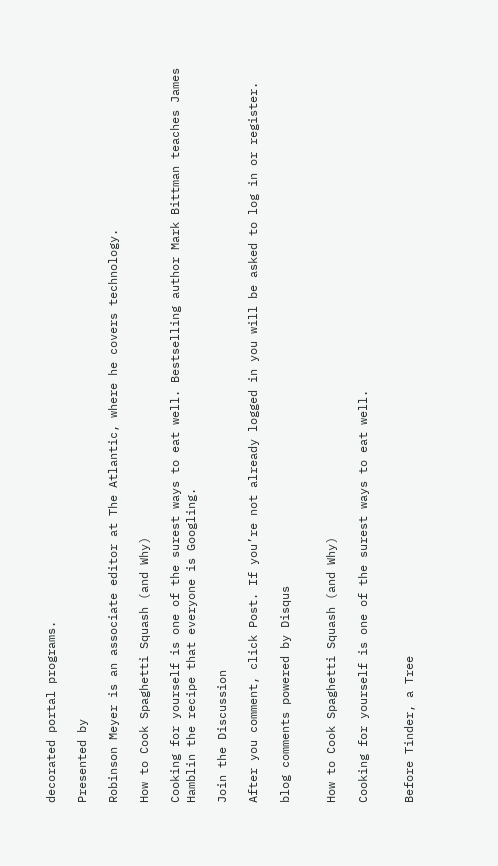decorated portal programs.

Presented by

Robinson Meyer is an associate editor at The Atlantic, where he covers technology.

How to Cook Spaghetti Squash (and Why)

Cooking for yourself is one of the surest ways to eat well. Bestselling author Mark Bittman teaches James Hamblin the recipe that everyone is Googling.

Join the Discussion

After you comment, click Post. If you’re not already logged in you will be asked to log in or register.

blog comments powered by Disqus


How to Cook Spaghetti Squash (and Why)

Cooking for yourself is one of the surest ways to eat well.


Before Tinder, a Tree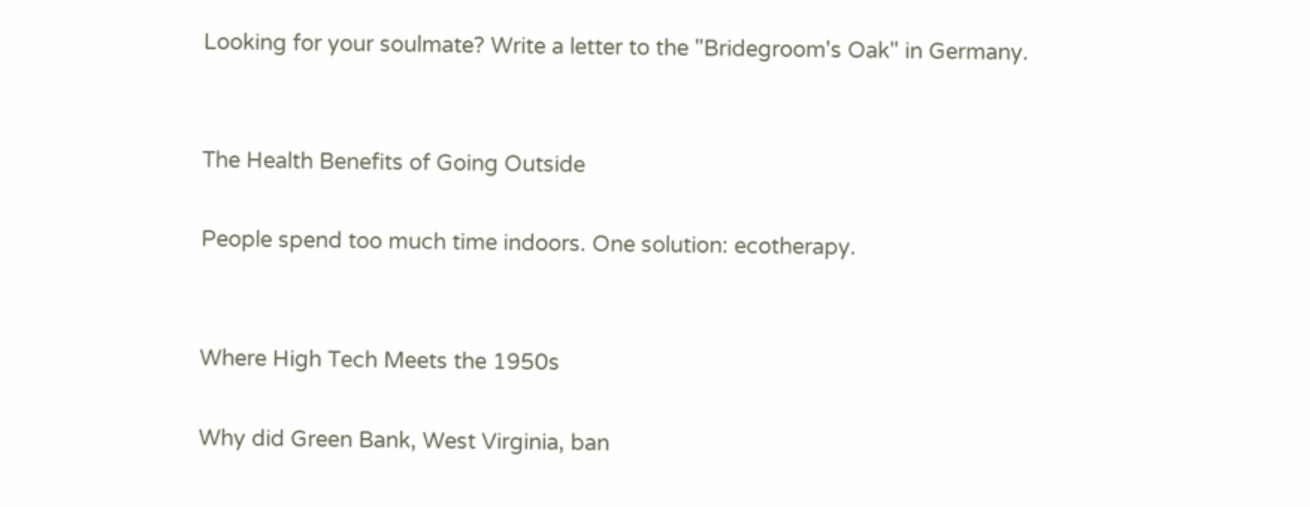Looking for your soulmate? Write a letter to the "Bridegroom's Oak" in Germany.


The Health Benefits of Going Outside

People spend too much time indoors. One solution: ecotherapy.


Where High Tech Meets the 1950s

Why did Green Bank, West Virginia, ban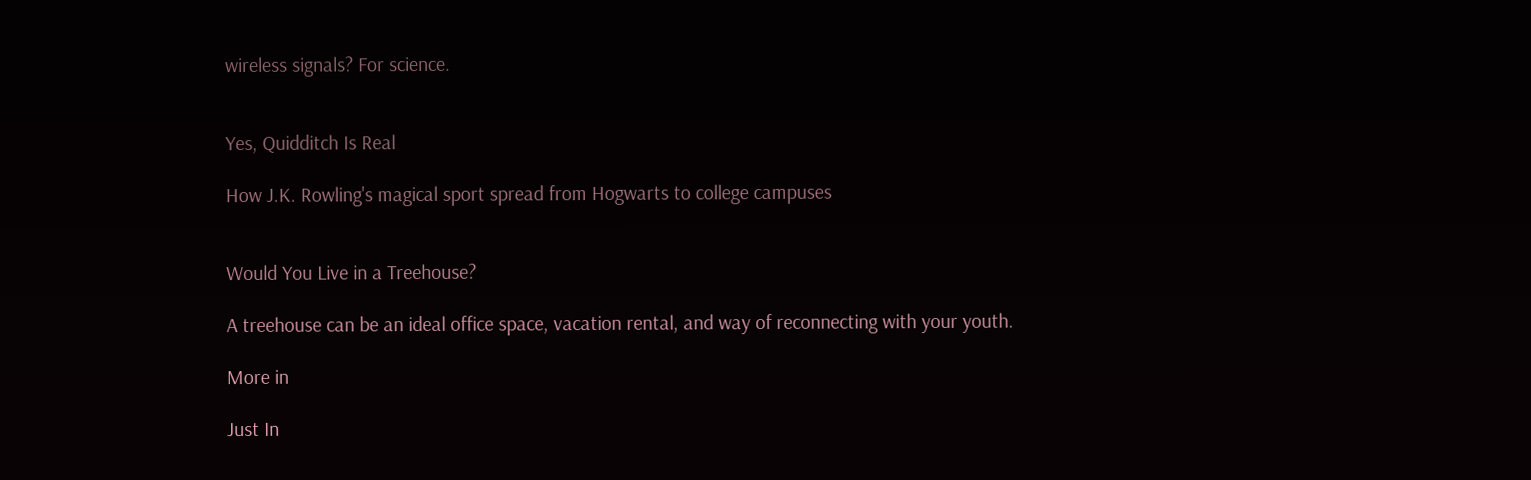wireless signals? For science.


Yes, Quidditch Is Real

How J.K. Rowling's magical sport spread from Hogwarts to college campuses


Would You Live in a Treehouse?

A treehouse can be an ideal office space, vacation rental, and way of reconnecting with your youth.

More in

Just In